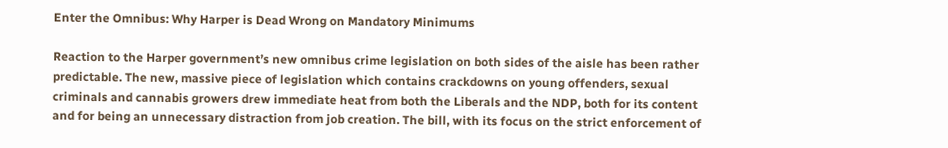Enter the Omnibus: Why Harper is Dead Wrong on Mandatory Minimums

Reaction to the Harper government’s new omnibus crime legislation on both sides of the aisle has been rather predictable. The new, massive piece of legislation which contains crackdowns on young offenders, sexual criminals and cannabis growers drew immediate heat from both the Liberals and the NDP, both for its content and for being an unnecessary distraction from job creation. The bill, with its focus on the strict enforcement of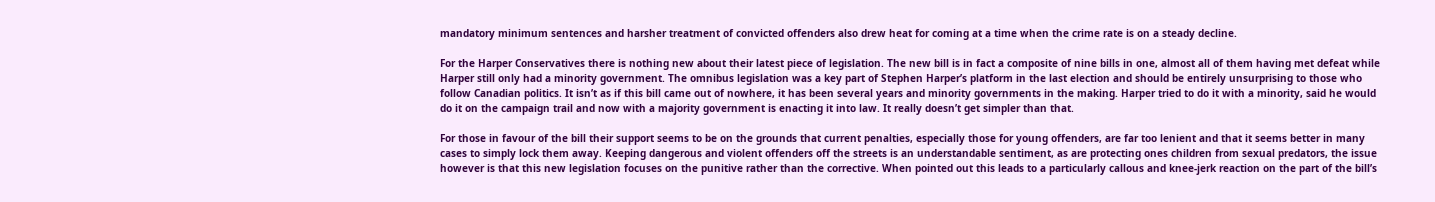mandatory minimum sentences and harsher treatment of convicted offenders also drew heat for coming at a time when the crime rate is on a steady decline.

For the Harper Conservatives there is nothing new about their latest piece of legislation. The new bill is in fact a composite of nine bills in one, almost all of them having met defeat while Harper still only had a minority government. The omnibus legislation was a key part of Stephen Harper’s platform in the last election and should be entirely unsurprising to those who follow Canadian politics. It isn’t as if this bill came out of nowhere, it has been several years and minority governments in the making. Harper tried to do it with a minority, said he would do it on the campaign trail and now with a majority government is enacting it into law. It really doesn’t get simpler than that.

For those in favour of the bill their support seems to be on the grounds that current penalties, especially those for young offenders, are far too lenient and that it seems better in many cases to simply lock them away. Keeping dangerous and violent offenders off the streets is an understandable sentiment, as are protecting ones children from sexual predators, the issue however is that this new legislation focuses on the punitive rather than the corrective. When pointed out this leads to a particularly callous and knee-jerk reaction on the part of the bill’s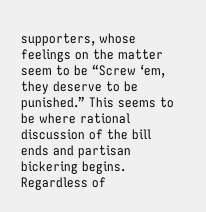supporters, whose feelings on the matter seem to be “Screw ‘em, they deserve to be punished.” This seems to be where rational discussion of the bill ends and partisan bickering begins. Regardless of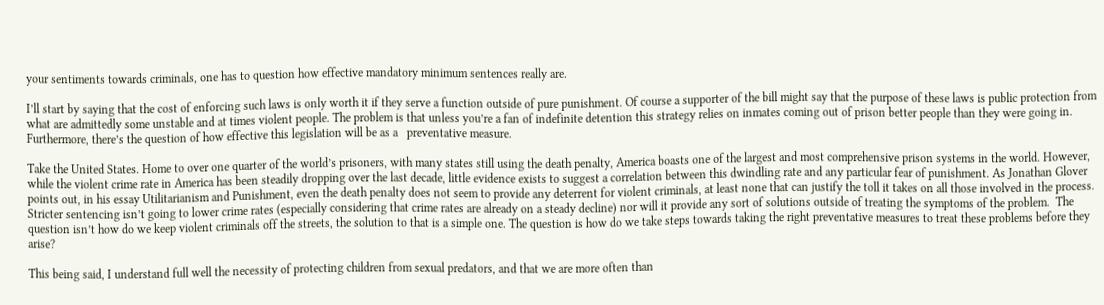your sentiments towards criminals, one has to question how effective mandatory minimum sentences really are.

I’ll start by saying that the cost of enforcing such laws is only worth it if they serve a function outside of pure punishment. Of course a supporter of the bill might say that the purpose of these laws is public protection from what are admittedly some unstable and at times violent people. The problem is that unless you’re a fan of indefinite detention this strategy relies on inmates coming out of prison better people than they were going in. Furthermore, there’s the question of how effective this legislation will be as a   preventative measure.

Take the United States. Home to over one quarter of the world’s prisoners, with many states still using the death penalty, America boasts one of the largest and most comprehensive prison systems in the world. However, while the violent crime rate in America has been steadily dropping over the last decade, little evidence exists to suggest a correlation between this dwindling rate and any particular fear of punishment. As Jonathan Glover points out, in his essay Utilitarianism and Punishment, even the death penalty does not seem to provide any deterrent for violent criminals, at least none that can justify the toll it takes on all those involved in the process. Stricter sentencing isn’t going to lower crime rates (especially considering that crime rates are already on a steady decline) nor will it provide any sort of solutions outside of treating the symptoms of the problem.  The question isn’t how do we keep violent criminals off the streets, the solution to that is a simple one. The question is how do we take steps towards taking the right preventative measures to treat these problems before they arise?

This being said, I understand full well the necessity of protecting children from sexual predators, and that we are more often than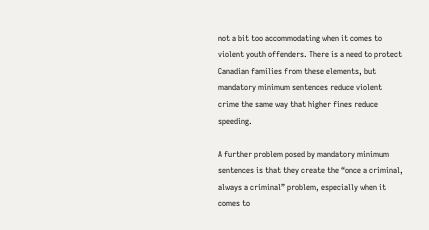not a bit too accommodating when it comes to violent youth offenders. There is a need to protect Canadian families from these elements, but mandatory minimum sentences reduce violent crime the same way that higher fines reduce speeding.

A further problem posed by mandatory minimum sentences is that they create the “once a criminal, always a criminal” problem, especially when it comes to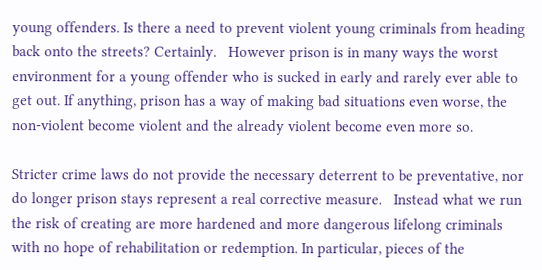young offenders. Is there a need to prevent violent young criminals from heading back onto the streets? Certainly.   However prison is in many ways the worst environment for a young offender who is sucked in early and rarely ever able to get out. If anything, prison has a way of making bad situations even worse, the non-violent become violent and the already violent become even more so.

Stricter crime laws do not provide the necessary deterrent to be preventative, nor do longer prison stays represent a real corrective measure.   Instead what we run the risk of creating are more hardened and more dangerous lifelong criminals with no hope of rehabilitation or redemption. In particular, pieces of the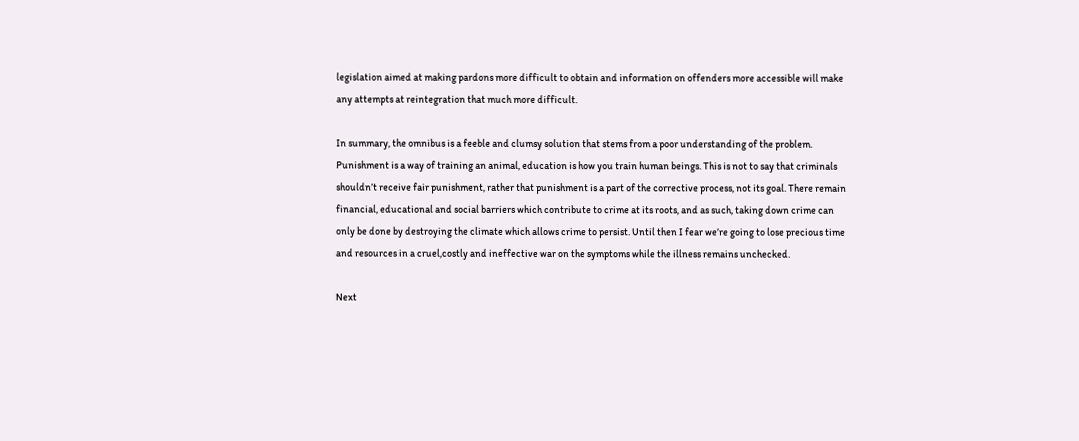legislation aimed at making pardons more difficult to obtain and information on offenders more accessible will make any attempts at reintegration that much more difficult.

In summary, the omnibus is a feeble and clumsy solution that stems from a poor understanding of the problem. Punishment is a way of training an animal, education is how you train human beings. This is not to say that criminals shouldn’t receive fair punishment, rather that punishment is a part of the corrective process, not its goal. There remain financial, educational and social barriers which contribute to crime at its roots, and as such, taking down crime can only be done by destroying the climate which allows crime to persist. Until then I fear we’re going to lose precious time and resources in a cruel,costly and ineffective war on the symptoms while the illness remains unchecked.

Next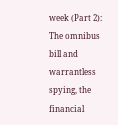week (Part 2): The omnibus bill and warrantless spying, the financial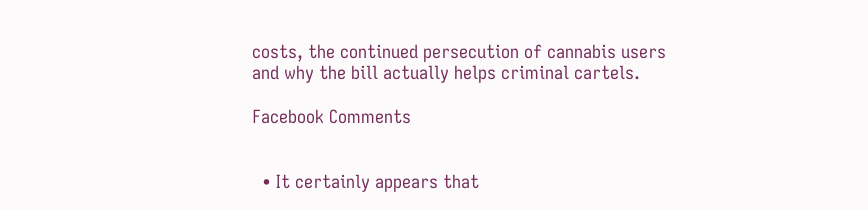costs, the continued persecution of cannabis users and why the bill actually helps criminal cartels.

Facebook Comments


  • It certainly appears that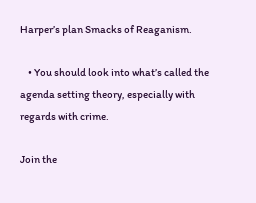Harper’s plan Smacks of Reaganism.

    • You should look into what’s called the agenda setting theory, especially with regards with crime.

Join the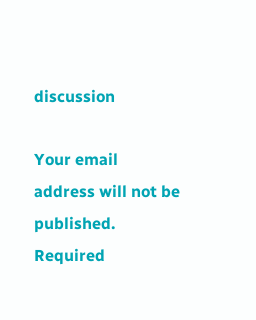discussion

Your email address will not be published. Required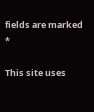fields are marked *

This site uses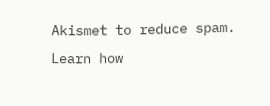Akismet to reduce spam. Learn how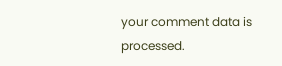your comment data is processed.